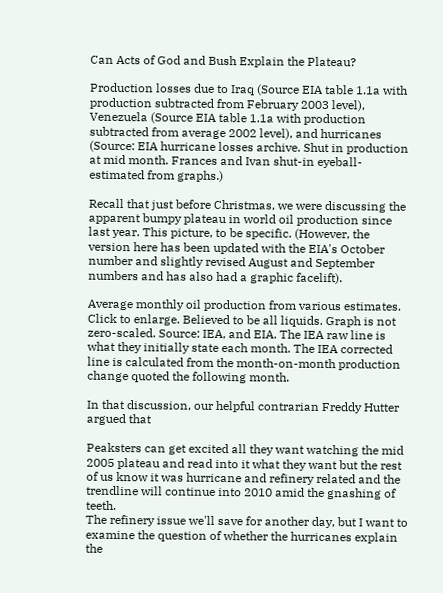Can Acts of God and Bush Explain the Plateau?

Production losses due to Iraq (Source EIA table 1.1a with production subtracted from February 2003 level), Venezuela (Source EIA table 1.1a with production subtracted from average 2002 level), and hurricanes (Source: EIA hurricane losses archive. Shut in production at mid month. Frances and Ivan shut-in eyeball-estimated from graphs.)

Recall that just before Christmas, we were discussing the apparent bumpy plateau in world oil production since last year. This picture, to be specific. (However, the version here has been updated with the EIA's October number and slightly revised August and September numbers and has also had a graphic facelift).

Average monthly oil production from various estimates. Click to enlarge. Believed to be all liquids. Graph is not zero-scaled. Source: IEA, and EIA. The IEA raw line is what they initially state each month. The IEA corrected line is calculated from the month-on-month production change quoted the following month.

In that discussion, our helpful contrarian Freddy Hutter argued that

Peaksters can get excited all they want watching the mid 2005 plateau and read into it what they want but the rest of us know it was hurricane and refinery related and the trendline will continue into 2010 amid the gnashing of teeth.
The refinery issue we'll save for another day, but I want to examine the question of whether the hurricanes explain the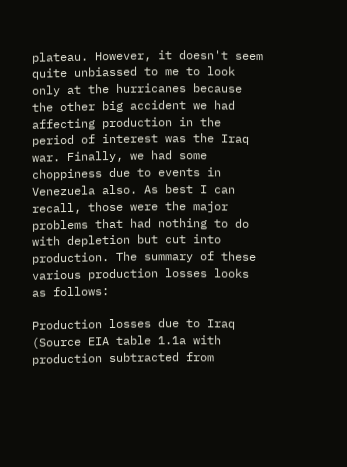plateau. However, it doesn't seem quite unbiassed to me to look only at the hurricanes because the other big accident we had affecting production in the period of interest was the Iraq war. Finally, we had some choppiness due to events in Venezuela also. As best I can recall, those were the major problems that had nothing to do with depletion but cut into production. The summary of these various production losses looks as follows:

Production losses due to Iraq (Source EIA table 1.1a with production subtracted from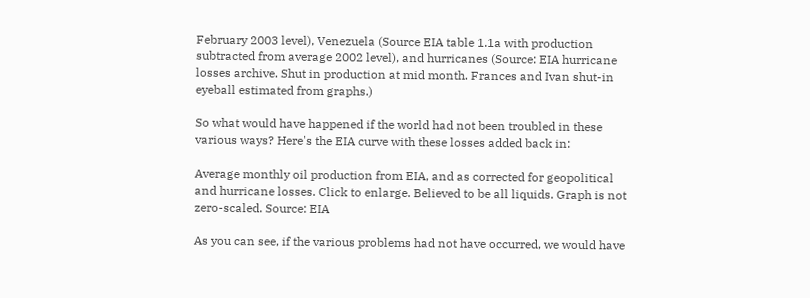February 2003 level), Venezuela (Source EIA table 1.1a with production subtracted from average 2002 level), and hurricanes (Source: EIA hurricane losses archive. Shut in production at mid month. Frances and Ivan shut-in eyeball estimated from graphs.)

So what would have happened if the world had not been troubled in these various ways? Here's the EIA curve with these losses added back in:

Average monthly oil production from EIA, and as corrected for geopolitical and hurricane losses. Click to enlarge. Believed to be all liquids. Graph is not zero-scaled. Source: EIA

As you can see, if the various problems had not have occurred, we would have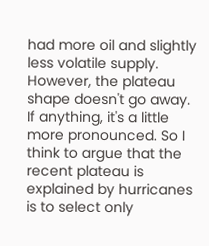had more oil and slightly less volatile supply. However, the plateau shape doesn't go away. If anything, it's a little more pronounced. So I think to argue that the recent plateau is explained by hurricanes is to select only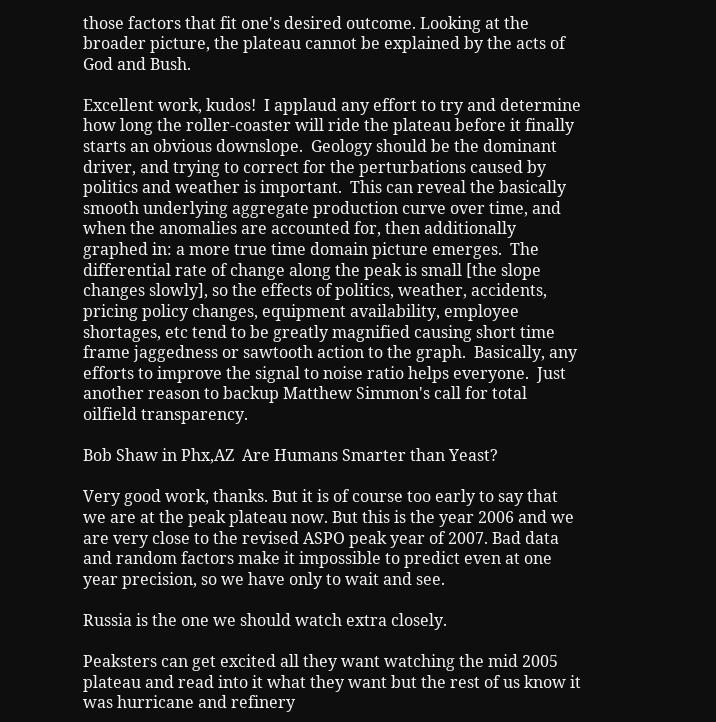those factors that fit one's desired outcome. Looking at the broader picture, the plateau cannot be explained by the acts of God and Bush.

Excellent work, kudos!  I applaud any effort to try and determine how long the roller-coaster will ride the plateau before it finally starts an obvious downslope.  Geology should be the dominant driver, and trying to correct for the perturbations caused by politics and weather is important.  This can reveal the basically smooth underlying aggregate production curve over time, and when the anomalies are accounted for, then additionally graphed in: a more true time domain picture emerges.  The differential rate of change along the peak is small [the slope changes slowly], so the effects of politics, weather, accidents, pricing policy changes, equipment availability, employee shortages, etc tend to be greatly magnified causing short time frame jaggedness or sawtooth action to the graph.  Basically, any efforts to improve the signal to noise ratio helps everyone.  Just another reason to backup Matthew Simmon's call for total oilfield transparency.

Bob Shaw in Phx,AZ  Are Humans Smarter than Yeast?

Very good work, thanks. But it is of course too early to say that we are at the peak plateau now. But this is the year 2006 and we are very close to the revised ASPO peak year of 2007. Bad data and random factors make it impossible to predict even at one year precision, so we have only to wait and see.

Russia is the one we should watch extra closely.

Peaksters can get excited all they want watching the mid 2005 plateau and read into it what they want but the rest of us know it was hurricane and refinery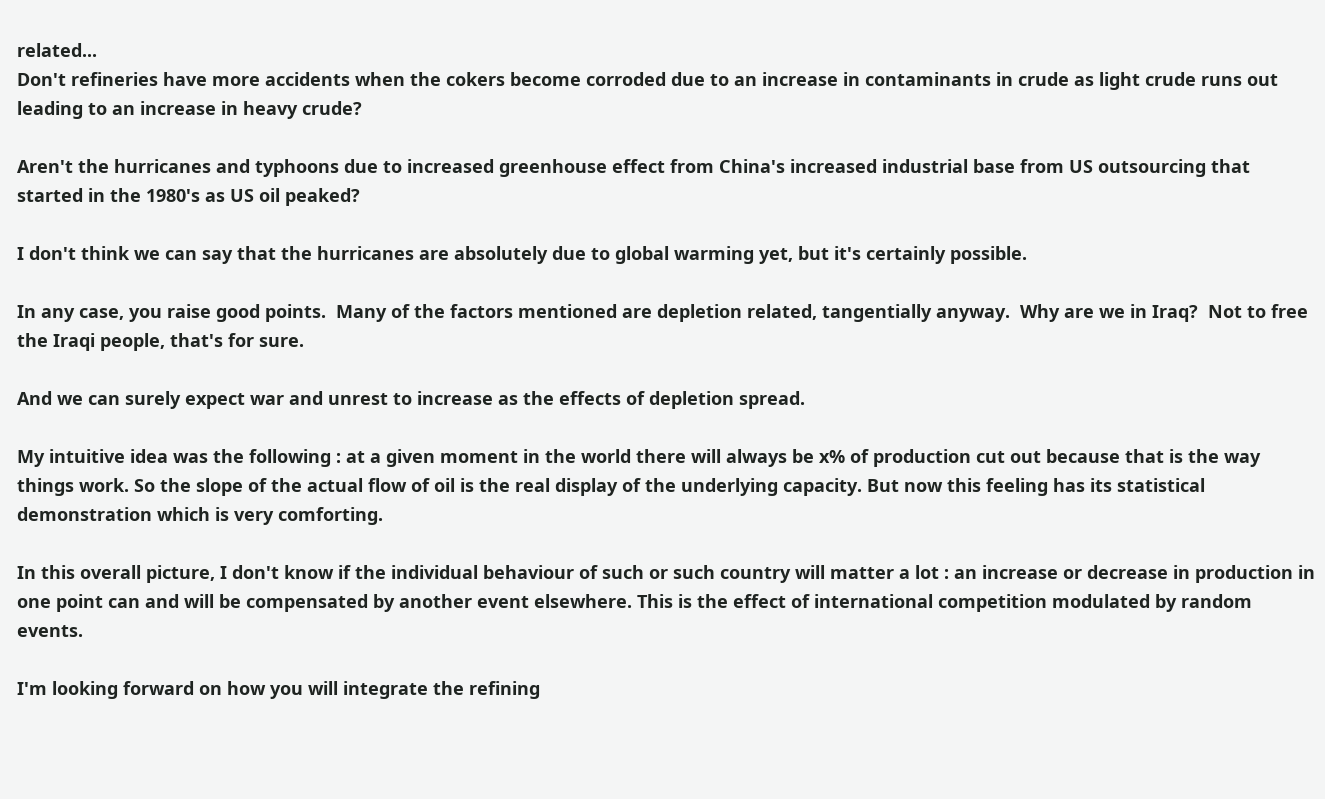related...
Don't refineries have more accidents when the cokers become corroded due to an increase in contaminants in crude as light crude runs out leading to an increase in heavy crude?

Aren't the hurricanes and typhoons due to increased greenhouse effect from China's increased industrial base from US outsourcing that started in the 1980's as US oil peaked?

I don't think we can say that the hurricanes are absolutely due to global warming yet, but it's certainly possible.

In any case, you raise good points.  Many of the factors mentioned are depletion related, tangentially anyway.  Why are we in Iraq?  Not to free the Iraqi people, that's for sure.

And we can surely expect war and unrest to increase as the effects of depletion spread.

My intuitive idea was the following : at a given moment in the world there will always be x% of production cut out because that is the way things work. So the slope of the actual flow of oil is the real display of the underlying capacity. But now this feeling has its statistical demonstration which is very comforting.

In this overall picture, I don't know if the individual behaviour of such or such country will matter a lot : an increase or decrease in production in one point can and will be compensated by another event elsewhere. This is the effect of international competition modulated by random events.

I'm looking forward on how you will integrate the refining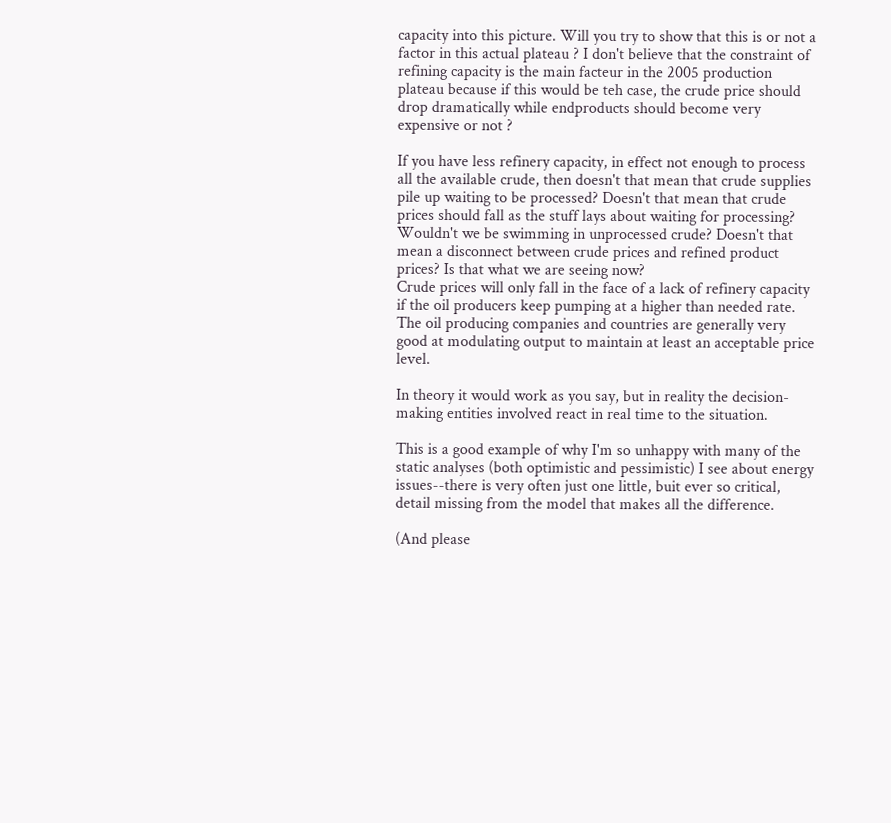capacity into this picture. Will you try to show that this is or not a factor in this actual plateau ? I don't believe that the constraint of refining capacity is the main facteur in the 2005 production plateau because if this would be teh case, the crude price should drop dramatically while endproducts should become very expensive or not ?

If you have less refinery capacity, in effect not enough to process all the available crude, then doesn't that mean that crude supplies pile up waiting to be processed? Doesn't that mean that crude prices should fall as the stuff lays about waiting for processing? Wouldn't we be swimming in unprocessed crude? Doesn't that mean a disconnect between crude prices and refined product prices? Is that what we are seeing now?
Crude prices will only fall in the face of a lack of refinery capacity if the oil producers keep pumping at a higher than needed rate.  The oil producing companies and countries are generally very good at modulating output to maintain at least an acceptable price level.

In theory it would work as you say, but in reality the decision-making entities involved react in real time to the situation.

This is a good example of why I'm so unhappy with many of the static analyses (both optimistic and pessimistic) I see about energy issues--there is very often just one little, buit ever so critical, detail missing from the model that makes all the difference.

(And please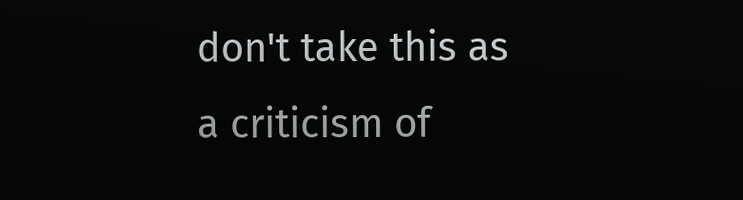don't take this as a criticism of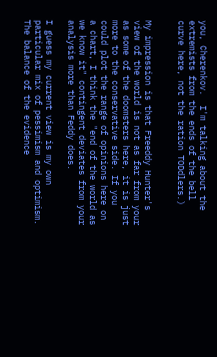you, Cherenkov.  I'm talking about the extremists from the ends of the bell curve here, not the ration TODdlers.)


My impression is that Freeddy Hunter's view of the world is not as far from your as some of the doomsters here, it is just more to the conservative side. If you could plot the range of opinions here on a chart, I think the "end of the world as we know it" contingent deviates from your analysis more than Feddy does.

I guess my current view is my own particular mix of pessimism and optimism. The balance of the evidence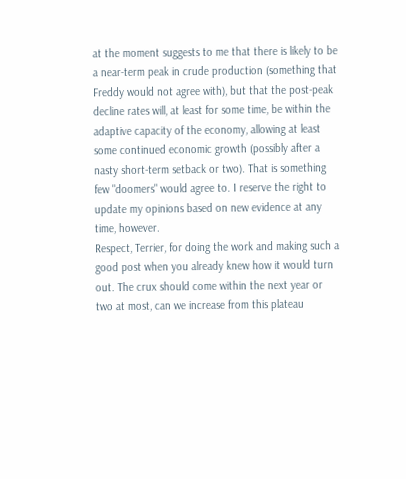at the moment suggests to me that there is likely to be a near-term peak in crude production (something that Freddy would not agree with), but that the post-peak decline rates will, at least for some time, be within the adaptive capacity of the economy, allowing at least some continued economic growth (possibly after a nasty short-term setback or two). That is something few "doomers" would agree to. I reserve the right to update my opinions based on new evidence at any time, however.
Respect, Terrier, for doing the work and making such a good post when you already knew how it would turn out. The crux should come within the next year or two at most, can we increase from this plateau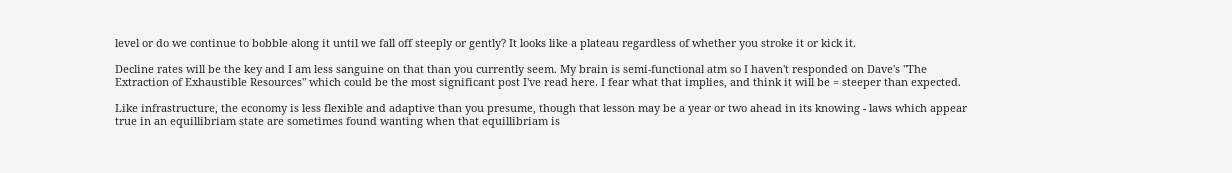level or do we continue to bobble along it until we fall off steeply or gently? It looks like a plateau regardless of whether you stroke it or kick it.

Decline rates will be the key and I am less sanguine on that than you currently seem. My brain is semi-functional atm so I haven't responded on Dave's "The Extraction of Exhaustible Resources" which could be the most significant post I've read here. I fear what that implies, and think it will be = steeper than expected.

Like infrastructure, the economy is less flexible and adaptive than you presume, though that lesson may be a year or two ahead in its knowing - laws which appear true in an equillibriam state are sometimes found wanting when that equillibriam is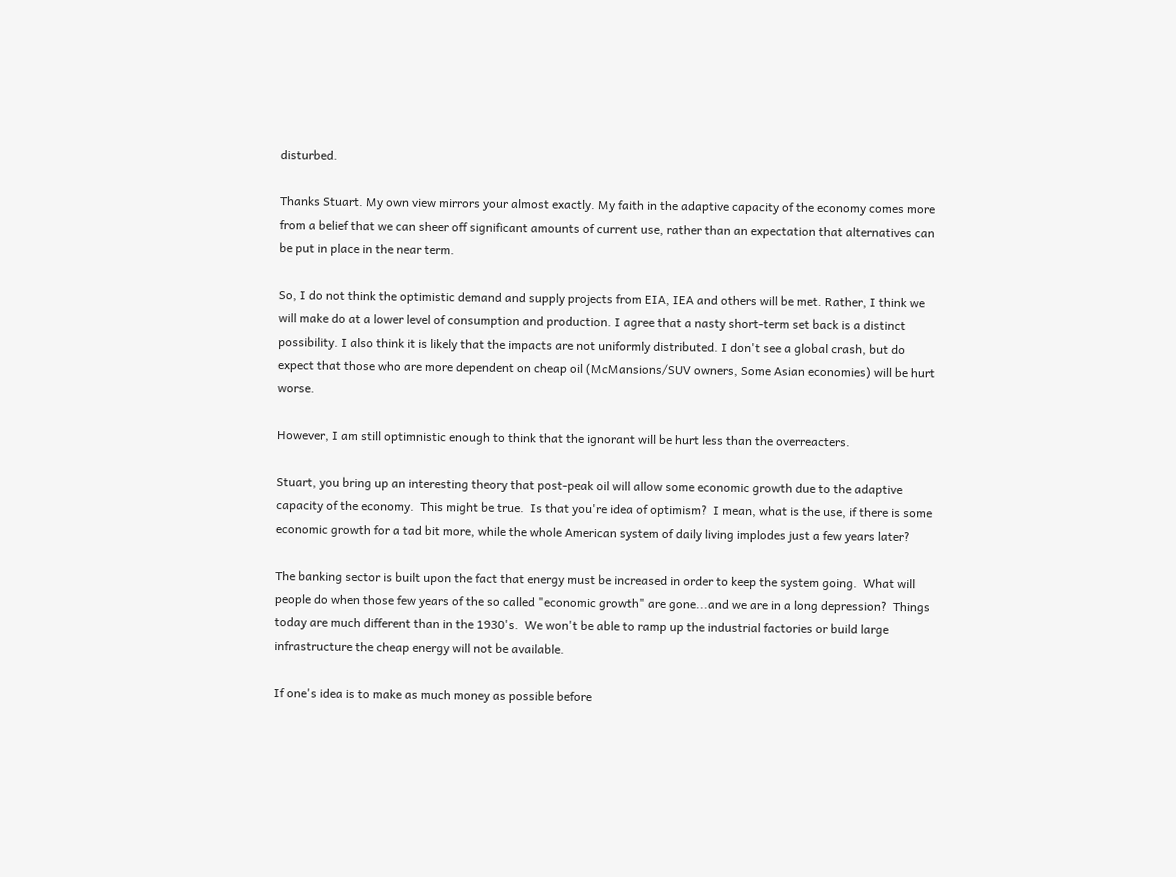disturbed.

Thanks Stuart. My own view mirrors your almost exactly. My faith in the adaptive capacity of the economy comes more from a belief that we can sheer off significant amounts of current use, rather than an expectation that alternatives can be put in place in the near term.

So, I do not think the optimistic demand and supply projects from EIA, IEA and others will be met. Rather, I think we will make do at a lower level of consumption and production. I agree that a nasty short-term set back is a distinct possibility. I also think it is likely that the impacts are not uniformly distributed. I don't see a global crash, but do expect that those who are more dependent on cheap oil (McMansions/SUV owners, Some Asian economies) will be hurt worse.

However, I am still optimnistic enough to think that the ignorant will be hurt less than the overreacters.

Stuart, you bring up an interesting theory that post-peak oil will allow some economic growth due to the adaptive capacity of the economy.  This might be true.  Is that you're idea of optimism?  I mean, what is the use, if there is some economic growth for a tad bit more, while the whole American system of daily living implodes just a few years later?

The banking sector is built upon the fact that energy must be increased in order to keep the system going.  What will people do when those few years of the so called "economic growth" are gone...and we are in a long depression?  Things today are much different than in the 1930's.  We won't be able to ramp up the industrial factories or build large infrastructure the cheap energy will not be available.

If one's idea is to make as much money as possible before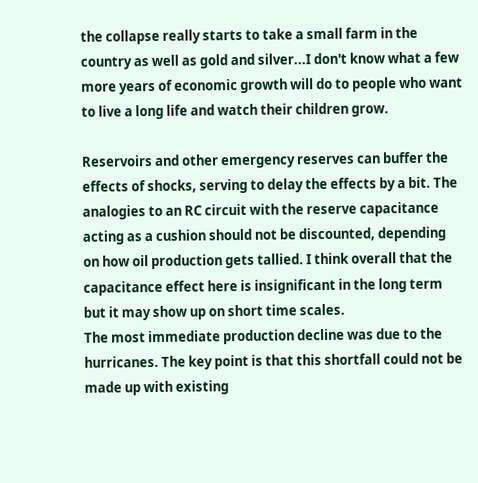the collapse really starts to take a small farm in the country as well as gold and silver...I don't know what a few more years of economic growth will do to people who want to live a long life and watch their children grow.

Reservoirs and other emergency reserves can buffer the effects of shocks, serving to delay the effects by a bit. The analogies to an RC circuit with the reserve capacitance acting as a cushion should not be discounted, depending on how oil production gets tallied. I think overall that the capacitance effect here is insignificant in the long term but it may show up on short time scales.
The most immediate production decline was due to the hurricanes. The key point is that this shortfall could not be made up with existing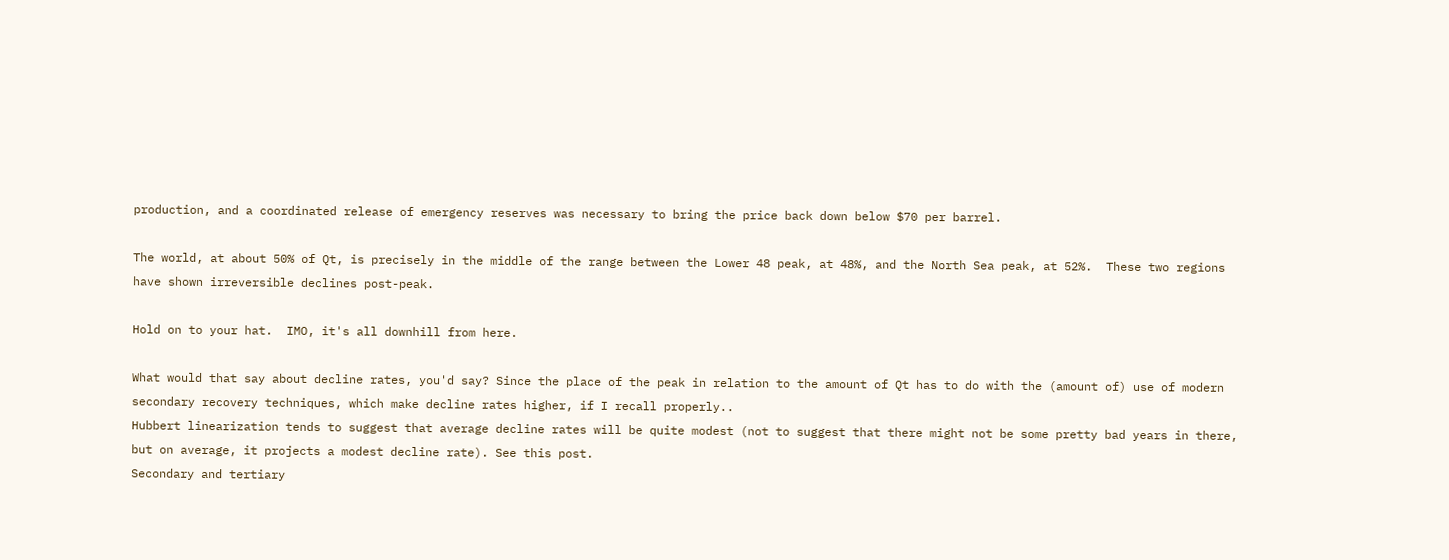production, and a coordinated release of emergency reserves was necessary to bring the price back down below $70 per barrel.

The world, at about 50% of Qt, is precisely in the middle of the range between the Lower 48 peak, at 48%, and the North Sea peak, at 52%.  These two regions have shown irreversible declines post-peak.

Hold on to your hat.  IMO, it's all downhill from here.

What would that say about decline rates, you'd say? Since the place of the peak in relation to the amount of Qt has to do with the (amount of) use of modern secondary recovery techniques, which make decline rates higher, if I recall properly..
Hubbert linearization tends to suggest that average decline rates will be quite modest (not to suggest that there might not be some pretty bad years in there, but on average, it projects a modest decline rate). See this post.
Secondary and tertiary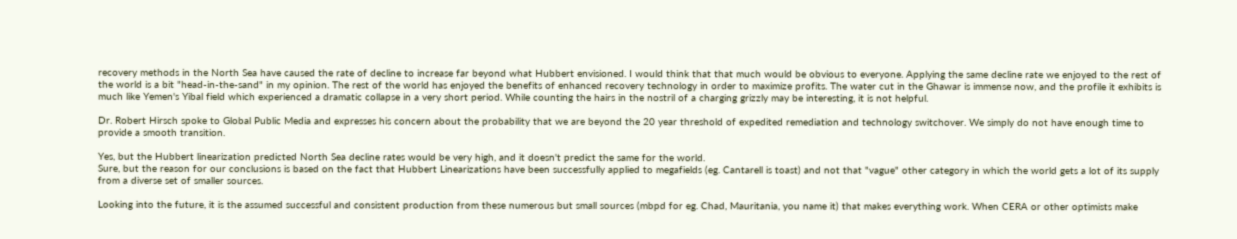recovery methods in the North Sea have caused the rate of decline to increase far beyond what Hubbert envisioned. I would think that that much would be obvious to everyone. Applying the same decline rate we enjoyed to the rest of the world is a bit "head-in-the-sand" in my opinion. The rest of the world has enjoyed the benefits of enhanced recovery technology in order to maximize profits. The water cut in the Ghawar is immense now, and the profile it exhibits is much like Yemen's Yibal field which experienced a dramatic collapse in a very short period. While counting the hairs in the nostril of a charging grizzly may be interesting, it is not helpful.

Dr. Robert Hirsch spoke to Global Public Media and expresses his concern about the probability that we are beyond the 20 year threshold of expedited remediation and technology switchover. We simply do not have enough time to provide a smooth transition.

Yes, but the Hubbert linearization predicted North Sea decline rates would be very high, and it doesn't predict the same for the world.
Sure, but the reason for our conclusions is based on the fact that Hubbert Linearizations have been successfully applied to megafields (eg. Cantarell is toast) and not that "vague" other category in which the world gets a lot of its supply from a diverse set of smaller sources.

Looking into the future, it is the assumed successful and consistent production from these numerous but small sources (mbpd for eg. Chad, Mauritania, you name it) that makes everything work. When CERA or other optimists make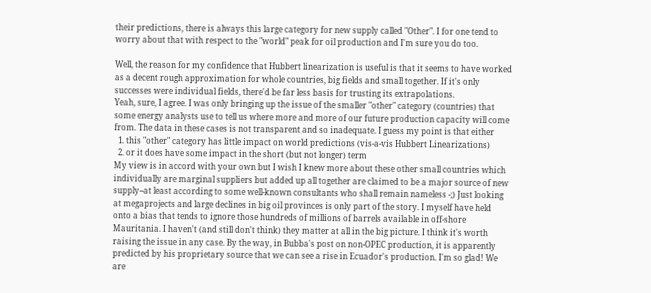their predictions, there is always this large category for new supply called "Other". I for one tend to worry about that with respect to the "world" peak for oil production and I'm sure you do too.

Well, the reason for my confidence that Hubbert linearization is useful is that it seems to have worked as a decent rough approximation for whole countries, big fields and small together. If it's only successes were individual fields, there'd be far less basis for trusting its extrapolations.
Yeah, sure, I agree. I was only bringing up the issue of the smaller "other" category (countries) that some energy analysts use to tell us where more and more of our future production capacity will come from. The data in these cases is not transparent and so inadequate. I guess my point is that either
  1. this "other" category has little impact on world predictions (vis-a-vis Hubbert Linearizations)
  2. or it does have some impact in the short (but not longer) term
My view is in accord with your own but I wish I knew more about these other small countries which individually are marginal suppliers but added up all together are claimed to be a major source of new supply--at least according to some well-known consultants who shall remain nameless -;) Just looking at megaprojects and large declines in big oil provinces is only part of the story. I myself have held onto a bias that tends to ignore those hundreds of millions of barrels available in off-shore Mauritania. I haven't (and still don't think) they matter at all in the big picture. I think it's worth raising the issue in any case. By the way, in Bubba's post on non-OPEC production, it is apparently predicted by his proprietary source that we can see a rise in Ecuador's production. I'm so glad! We are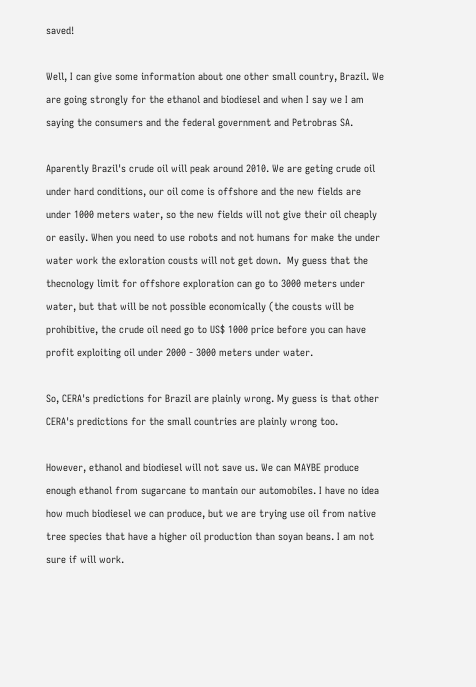saved!

Well, I can give some information about one other small country, Brazil. We are going strongly for the ethanol and biodiesel and when I say we I am saying the consumers and the federal government and Petrobras SA.

Aparently Brazil's crude oil will peak around 2010. We are geting crude oil under hard conditions, our oil come is offshore and the new fields are under 1000 meters water, so the new fields will not give their oil cheaply or easily. When you need to use robots and not humans for make the under water work the exloration cousts will not get down.  My guess that the thecnology limit for offshore exploration can go to 3000 meters under water, but that will be not possible economically (the cousts will be prohibitive, the crude oil need go to US$ 1000 price before you can have profit exploiting oil under 2000 - 3000 meters under water.

So, CERA's predictions for Brazil are plainly wrong. My guess is that other CERA's predictions for the small countries are plainly wrong too.

However, ethanol and biodiesel will not save us. We can MAYBE produce enough ethanol from sugarcane to mantain our automobiles. I have no idea how much biodiesel we can produce, but we are trying use oil from native tree species that have a higher oil production than soyan beans. I am not sure if will work.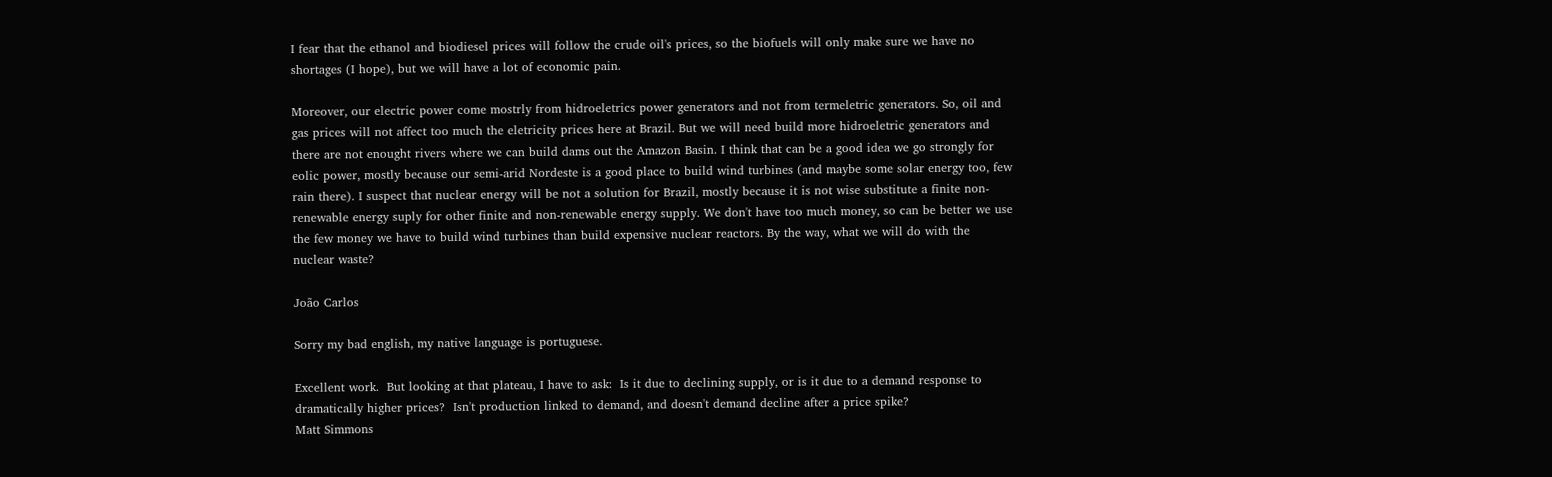I fear that the ethanol and biodiesel prices will follow the crude oil's prices, so the biofuels will only make sure we have no shortages (I hope), but we will have a lot of economic pain.

Moreover, our electric power come mostrly from hidroeletrics power generators and not from termeletric generators. So, oil and gas prices will not affect too much the eletricity prices here at Brazil. But we will need build more hidroeletric generators and there are not enought rivers where we can build dams out the Amazon Basin. I think that can be a good idea we go strongly for eolic power, mostly because our semi-arid Nordeste is a good place to build wind turbines (and maybe some solar energy too, few rain there). I suspect that nuclear energy will be not a solution for Brazil, mostly because it is not wise substitute a finite non-renewable energy suply for other finite and non-renewable energy supply. We don't have too much money, so can be better we use the few money we have to build wind turbines than build expensive nuclear reactors. By the way, what we will do with the nuclear waste?

João Carlos

Sorry my bad english, my native language is portuguese.

Excellent work.  But looking at that plateau, I have to ask:  Is it due to declining supply, or is it due to a demand response to dramatically higher prices?  Isn't production linked to demand, and doesn't demand decline after a price spike?
Matt Simmons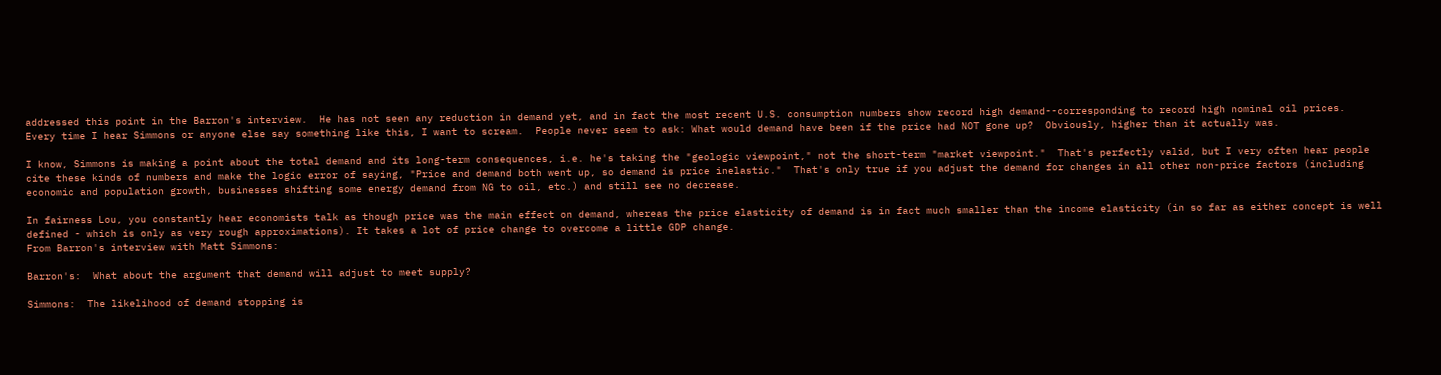addressed this point in the Barron's interview.  He has not seen any reduction in demand yet, and in fact the most recent U.S. consumption numbers show record high demand--corresponding to record high nominal oil prices.
Every time I hear Simmons or anyone else say something like this, I want to scream.  People never seem to ask: What would demand have been if the price had NOT gone up?  Obviously, higher than it actually was.

I know, Simmons is making a point about the total demand and its long-term consequences, i.e. he's taking the "geologic viewpoint," not the short-term "market viewpoint."  That's perfectly valid, but I very often hear people cite these kinds of numbers and make the logic error of saying, "Price and demand both went up, so demand is price inelastic."  That's only true if you adjust the demand for changes in all other non-price factors (including economic and population growth, businesses shifting some energy demand from NG to oil, etc.) and still see no decrease.

In fairness Lou, you constantly hear economists talk as though price was the main effect on demand, whereas the price elasticity of demand is in fact much smaller than the income elasticity (in so far as either concept is well defined - which is only as very rough approximations). It takes a lot of price change to overcome a little GDP change.
From Barron's interview with Matt Simmons:

Barron's:  What about the argument that demand will adjust to meet supply?

Simmons:  The likelihood of demand stopping is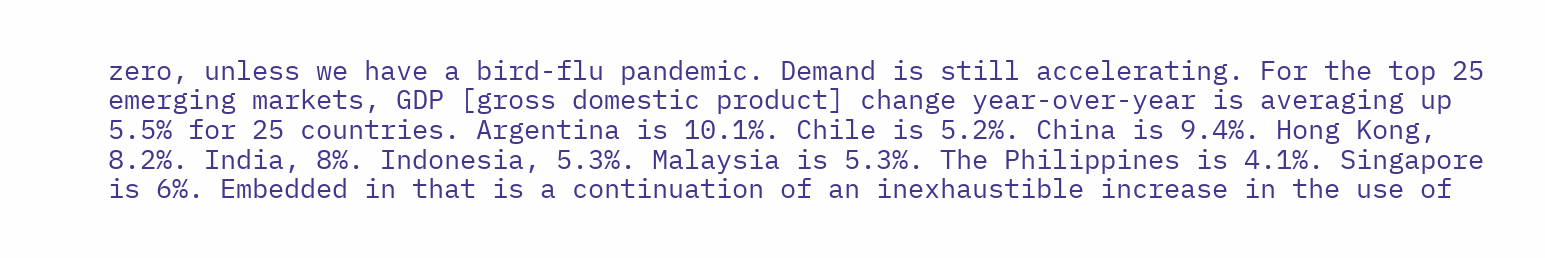zero, unless we have a bird-flu pandemic. Demand is still accelerating. For the top 25 emerging markets, GDP [gross domestic product] change year-over-year is averaging up 5.5% for 25 countries. Argentina is 10.1%. Chile is 5.2%. China is 9.4%. Hong Kong, 8.2%. India, 8%. Indonesia, 5.3%. Malaysia is 5.3%. The Philippines is 4.1%. Singapore is 6%. Embedded in that is a continuation of an inexhaustible increase in the use of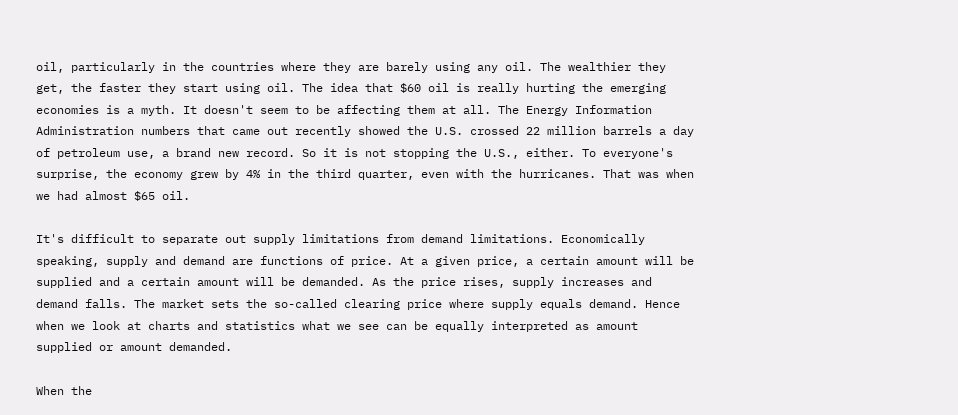oil, particularly in the countries where they are barely using any oil. The wealthier they get, the faster they start using oil. The idea that $60 oil is really hurting the emerging economies is a myth. It doesn't seem to be affecting them at all. The Energy Information Administration numbers that came out recently showed the U.S. crossed 22 million barrels a day of petroleum use, a brand new record. So it is not stopping the U.S., either. To everyone's surprise, the economy grew by 4% in the third quarter, even with the hurricanes. That was when we had almost $65 oil.

It's difficult to separate out supply limitations from demand limitations. Economically speaking, supply and demand are functions of price. At a given price, a certain amount will be supplied and a certain amount will be demanded. As the price rises, supply increases and demand falls. The market sets the so-called clearing price where supply equals demand. Hence when we look at charts and statistics what we see can be equally interpreted as amount supplied or amount demanded.

When the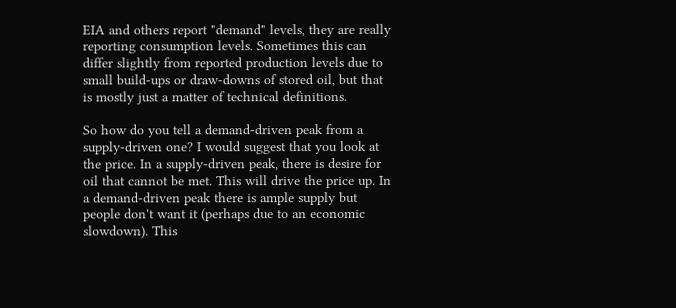EIA and others report "demand" levels, they are really reporting consumption levels. Sometimes this can differ slightly from reported production levels due to small build-ups or draw-downs of stored oil, but that is mostly just a matter of technical definitions.

So how do you tell a demand-driven peak from a supply-driven one? I would suggest that you look at the price. In a supply-driven peak, there is desire for oil that cannot be met. This will drive the price up. In a demand-driven peak there is ample supply but people don't want it (perhaps due to an economic slowdown). This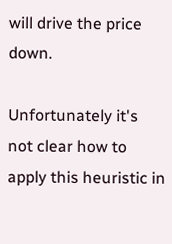will drive the price down.

Unfortunately it's not clear how to apply this heuristic in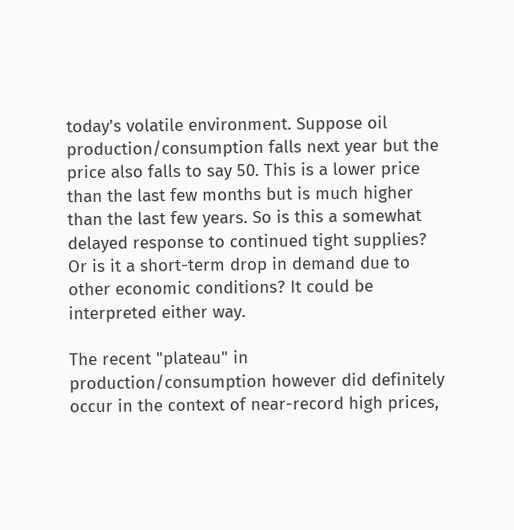today's volatile environment. Suppose oil production/consumption falls next year but the price also falls to say 50. This is a lower price than the last few months but is much higher than the last few years. So is this a somewhat delayed response to continued tight supplies? Or is it a short-term drop in demand due to other economic conditions? It could be interpreted either way.

The recent "plateau" in production/consumption however did definitely occur in the context of near-record high prices,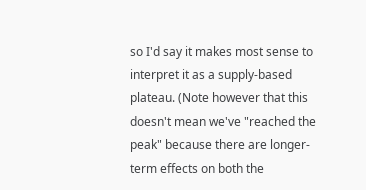so I'd say it makes most sense to interpret it as a supply-based plateau. (Note however that this doesn't mean we've "reached the peak" because there are longer-term effects on both the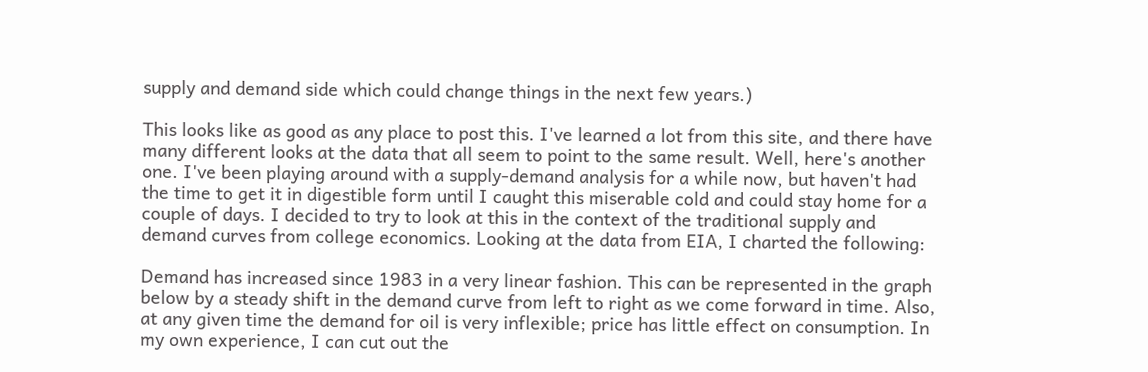supply and demand side which could change things in the next few years.)

This looks like as good as any place to post this. I've learned a lot from this site, and there have many different looks at the data that all seem to point to the same result. Well, here's another one. I've been playing around with a supply-demand analysis for a while now, but haven't had the time to get it in digestible form until I caught this miserable cold and could stay home for a couple of days. I decided to try to look at this in the context of the traditional supply and demand curves from college economics. Looking at the data from EIA, I charted the following:

Demand has increased since 1983 in a very linear fashion. This can be represented in the graph below by a steady shift in the demand curve from left to right as we come forward in time. Also, at any given time the demand for oil is very inflexible; price has little effect on consumption. In my own experience, I can cut out the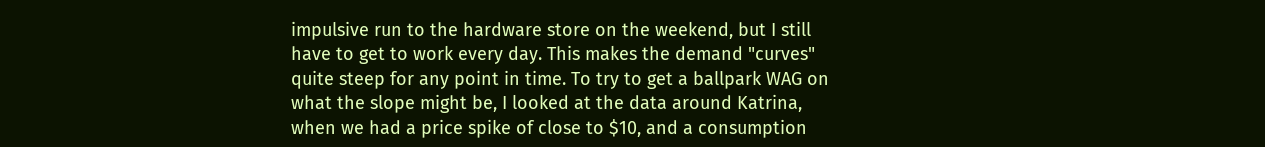impulsive run to the hardware store on the weekend, but I still have to get to work every day. This makes the demand "curves" quite steep for any point in time. To try to get a ballpark WAG on what the slope might be, I looked at the data around Katrina, when we had a price spike of close to $10, and a consumption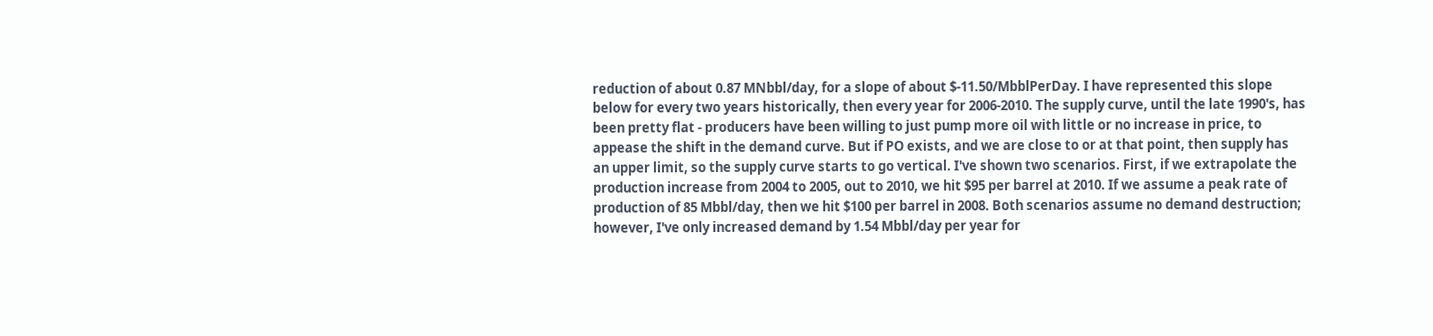reduction of about 0.87 MNbbl/day, for a slope of about $-11.50/MbblPerDay. I have represented this slope below for every two years historically, then every year for 2006-2010. The supply curve, until the late 1990's, has been pretty flat - producers have been willing to just pump more oil with little or no increase in price, to appease the shift in the demand curve. But if PO exists, and we are close to or at that point, then supply has an upper limit, so the supply curve starts to go vertical. I've shown two scenarios. First, if we extrapolate the production increase from 2004 to 2005, out to 2010, we hit $95 per barrel at 2010. If we assume a peak rate of production of 85 Mbbl/day, then we hit $100 per barrel in 2008. Both scenarios assume no demand destruction; however, I've only increased demand by 1.54 Mbbl/day per year for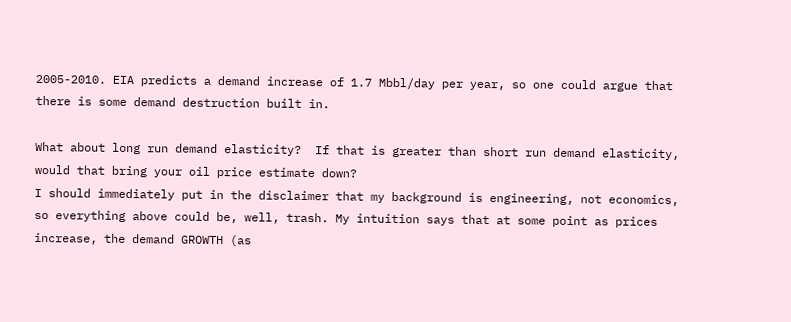2005-2010. EIA predicts a demand increase of 1.7 Mbbl/day per year, so one could argue that there is some demand destruction built in.

What about long run demand elasticity?  If that is greater than short run demand elasticity, would that bring your oil price estimate down?
I should immediately put in the disclaimer that my background is engineering, not economics, so everything above could be, well, trash. My intuition says that at some point as prices increase, the demand GROWTH (as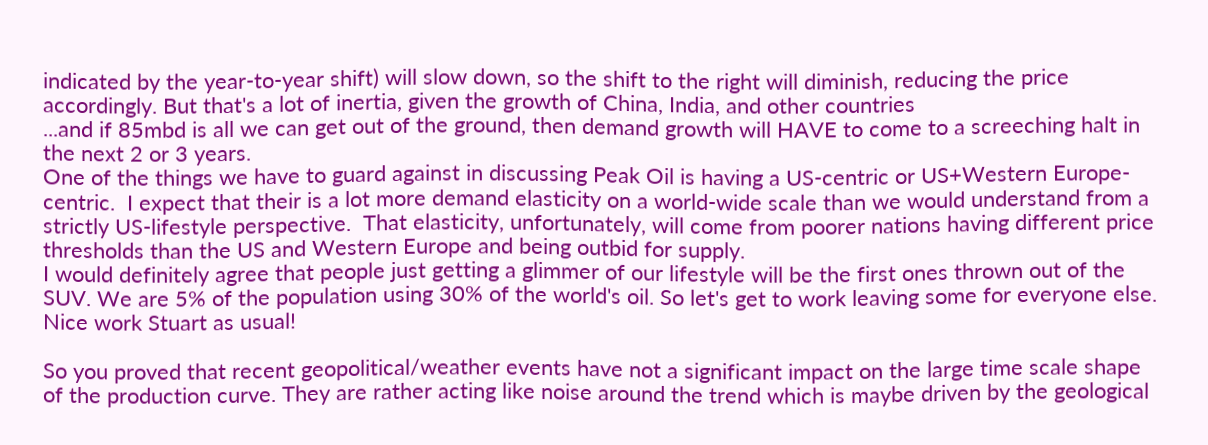indicated by the year-to-year shift) will slow down, so the shift to the right will diminish, reducing the price accordingly. But that's a lot of inertia, given the growth of China, India, and other countries
...and if 85mbd is all we can get out of the ground, then demand growth will HAVE to come to a screeching halt in the next 2 or 3 years.
One of the things we have to guard against in discussing Peak Oil is having a US-centric or US+Western Europe-centric.  I expect that their is a lot more demand elasticity on a world-wide scale than we would understand from a strictly US-lifestyle perspective.  That elasticity, unfortunately, will come from poorer nations having different price thresholds than the US and Western Europe and being outbid for supply.
I would definitely agree that people just getting a glimmer of our lifestyle will be the first ones thrown out of the SUV. We are 5% of the population using 30% of the world's oil. So let's get to work leaving some for everyone else.
Nice work Stuart as usual!

So you proved that recent geopolitical/weather events have not a significant impact on the large time scale shape of the production curve. They are rather acting like noise around the trend which is maybe driven by the geological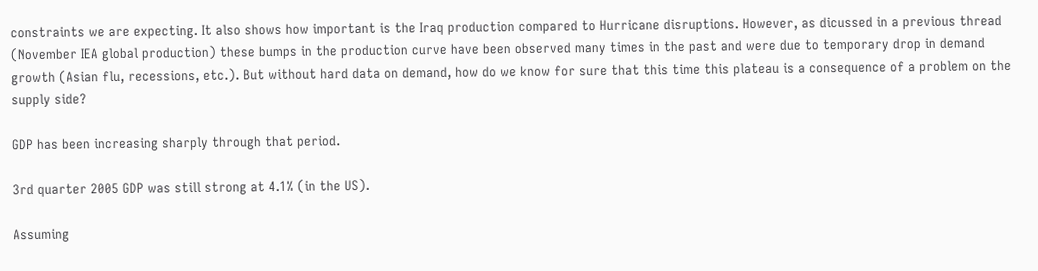constraints we are expecting. It also shows how important is the Iraq production compared to Hurricane disruptions. However, as dicussed in a previous thread (November IEA global production) these bumps in the production curve have been observed many times in the past and were due to temporary drop in demand growth (Asian flu, recessions, etc.). But without hard data on demand, how do we know for sure that this time this plateau is a consequence of a problem on the supply side?

GDP has been increasing sharply through that period.

3rd quarter 2005 GDP was still strong at 4.1% (in the US).

Assuming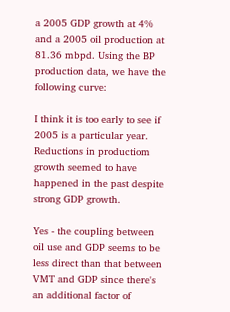a 2005 GDP growth at 4% and a 2005 oil production at  81.36 mbpd. Using the BP production data, we have the following curve:

I think it is too early to see if 2005 is a particular year. Reductions in productiom  growth seemed to have happened in the past despite strong GDP growth.

Yes - the coupling between oil use and GDP seems to be less direct than that between VMT and GDP since there's an additional factor of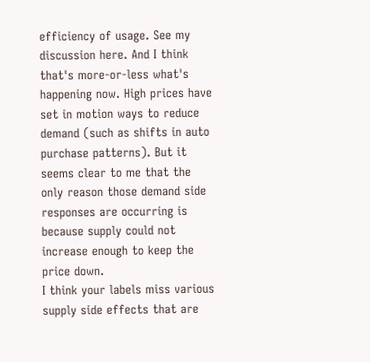efficiency of usage. See my discussion here. And I think that's more-or-less what's happening now. High prices have set in motion ways to reduce demand (such as shifts in auto purchase patterns). But it seems clear to me that the only reason those demand side responses are occurring is because supply could not increase enough to keep the price down.
I think your labels miss various supply side effects that are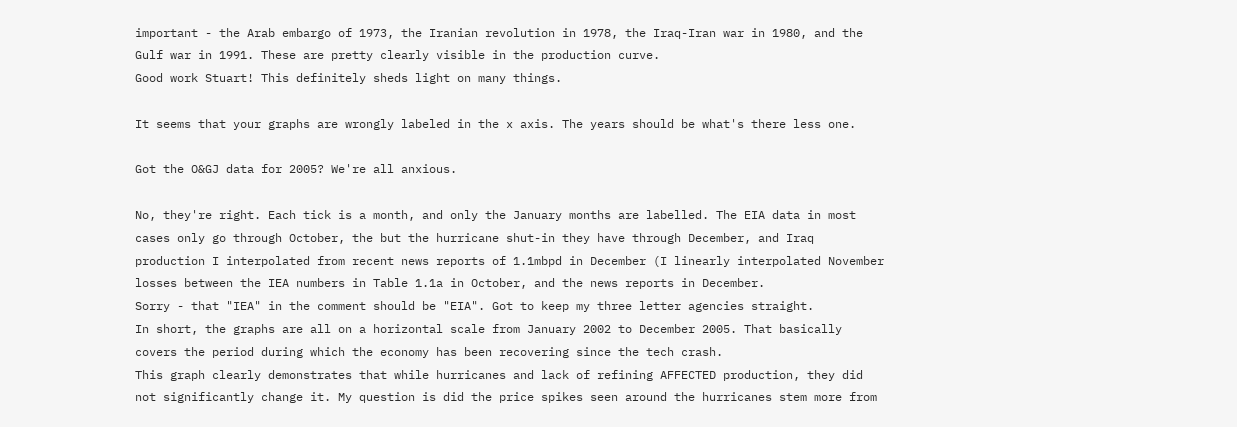important - the Arab embargo of 1973, the Iranian revolution in 1978, the Iraq-Iran war in 1980, and the Gulf war in 1991. These are pretty clearly visible in the production curve.
Good work Stuart! This definitely sheds light on many things.

It seems that your graphs are wrongly labeled in the x axis. The years should be what's there less one.

Got the O&GJ data for 2005? We're all anxious.

No, they're right. Each tick is a month, and only the January months are labelled. The EIA data in most cases only go through October, the but the hurricane shut-in they have through December, and Iraq production I interpolated from recent news reports of 1.1mbpd in December (I linearly interpolated November losses between the IEA numbers in Table 1.1a in October, and the news reports in December.
Sorry - that "IEA" in the comment should be "EIA". Got to keep my three letter agencies straight.
In short, the graphs are all on a horizontal scale from January 2002 to December 2005. That basically covers the period during which the economy has been recovering since the tech crash.
This graph clearly demonstrates that while hurricanes and lack of refining AFFECTED production, they did not significantly change it. My question is did the price spikes seen around the hurricanes stem more from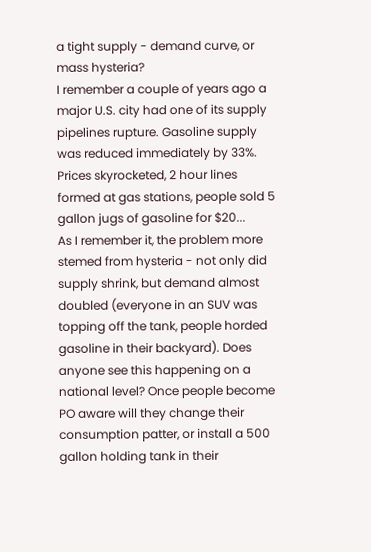a tight supply - demand curve, or mass hysteria?
I remember a couple of years ago a major U.S. city had one of its supply pipelines rupture. Gasoline supply was reduced immediately by 33%. Prices skyrocketed, 2 hour lines formed at gas stations, people sold 5 gallon jugs of gasoline for $20...
As I remember it, the problem more stemed from hysteria - not only did supply shrink, but demand almost doubled (everyone in an SUV was topping off the tank, people horded gasoline in their backyard). Does anyone see this happening on a national level? Once people become PO aware will they change their consumption patter, or install a 500 gallon holding tank in their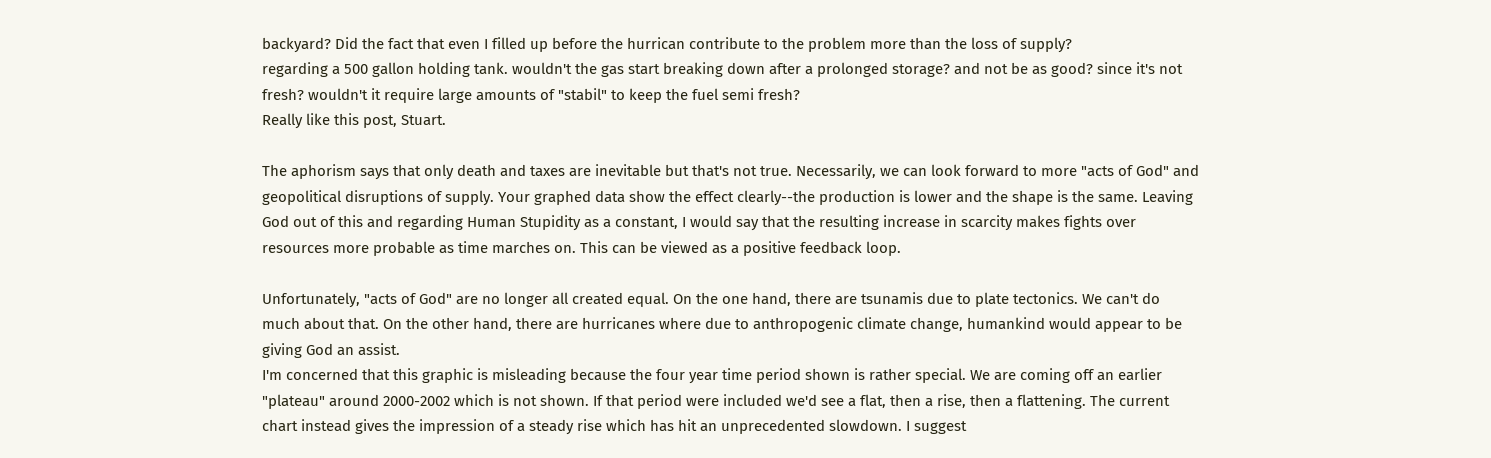backyard? Did the fact that even I filled up before the hurrican contribute to the problem more than the loss of supply?
regarding a 500 gallon holding tank. wouldn't the gas start breaking down after a prolonged storage? and not be as good? since it's not fresh? wouldn't it require large amounts of "stabil" to keep the fuel semi fresh?
Really like this post, Stuart.

The aphorism says that only death and taxes are inevitable but that's not true. Necessarily, we can look forward to more "acts of God" and geopolitical disruptions of supply. Your graphed data show the effect clearly--the production is lower and the shape is the same. Leaving God out of this and regarding Human Stupidity as a constant, I would say that the resulting increase in scarcity makes fights over resources more probable as time marches on. This can be viewed as a positive feedback loop.

Unfortunately, "acts of God" are no longer all created equal. On the one hand, there are tsunamis due to plate tectonics. We can't do much about that. On the other hand, there are hurricanes where due to anthropogenic climate change, humankind would appear to be giving God an assist.
I'm concerned that this graphic is misleading because the four year time period shown is rather special. We are coming off an earlier "plateau" around 2000-2002 which is not shown. If that period were included we'd see a flat, then a rise, then a flattening. The current chart instead gives the impression of a steady rise which has hit an unprecedented slowdown. I suggest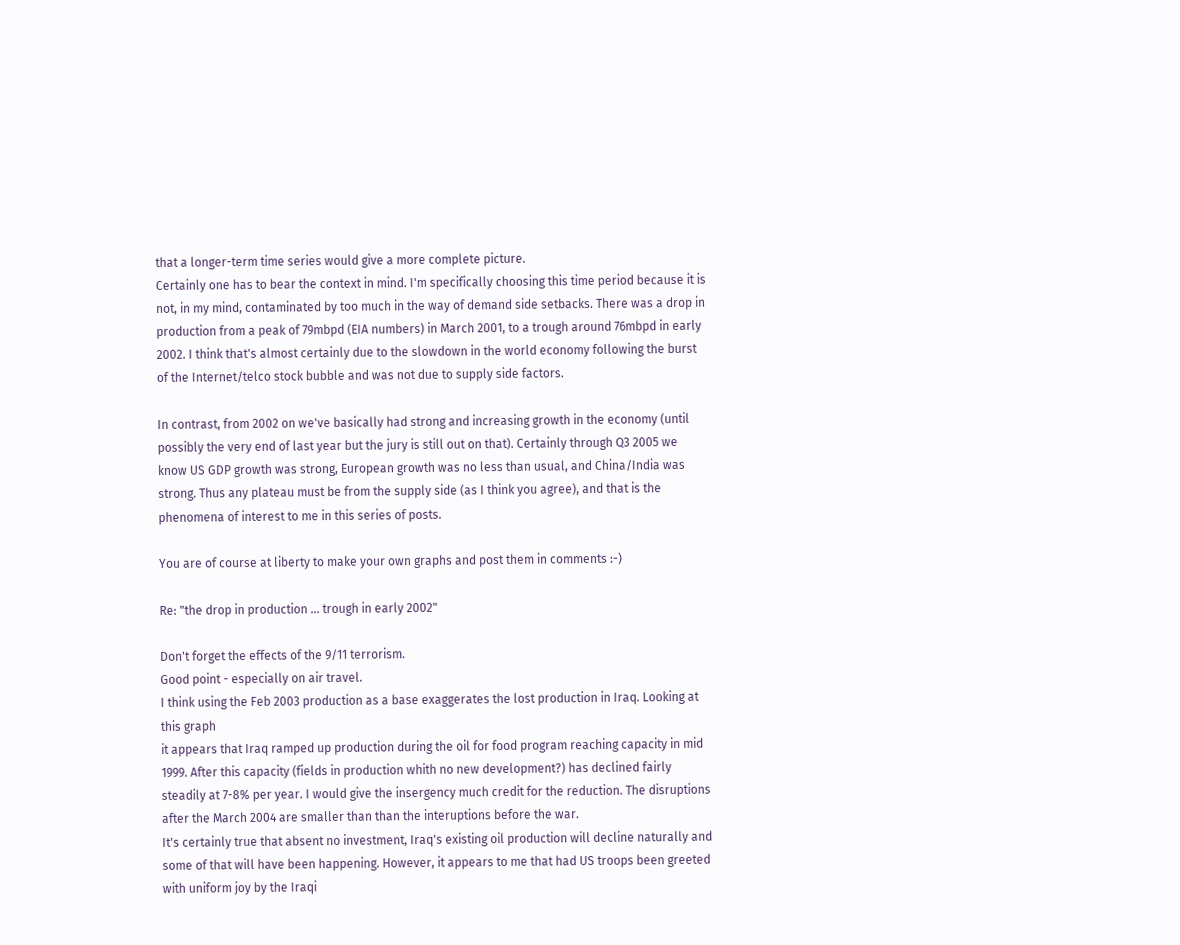that a longer-term time series would give a more complete picture.
Certainly one has to bear the context in mind. I'm specifically choosing this time period because it is not, in my mind, contaminated by too much in the way of demand side setbacks. There was a drop in production from a peak of 79mbpd (EIA numbers) in March 2001, to a trough around 76mbpd in early 2002. I think that's almost certainly due to the slowdown in the world economy following the burst of the Internet/telco stock bubble and was not due to supply side factors.

In contrast, from 2002 on we've basically had strong and increasing growth in the economy (until possibly the very end of last year but the jury is still out on that). Certainly through Q3 2005 we know US GDP growth was strong, European growth was no less than usual, and China/India was strong. Thus any plateau must be from the supply side (as I think you agree), and that is the phenomena of interest to me in this series of posts.

You are of course at liberty to make your own graphs and post them in comments :-)

Re: "the drop in production ... trough in early 2002"

Don't forget the effects of the 9/11 terrorism.
Good point - especially on air travel.
I think using the Feb 2003 production as a base exaggerates the lost production in Iraq. Looking at this graph
it appears that Iraq ramped up production during the oil for food program reaching capacity in mid 1999. After this capacity (fields in production whith no new development?) has declined fairly steadily at 7-8% per year. I would give the insergency much credit for the reduction. The disruptions after the March 2004 are smaller than than the interuptions before the war.
It's certainly true that absent no investment, Iraq's existing oil production will decline naturally and some of that will have been happening. However, it appears to me that had US troops been greeted with uniform joy by the Iraqi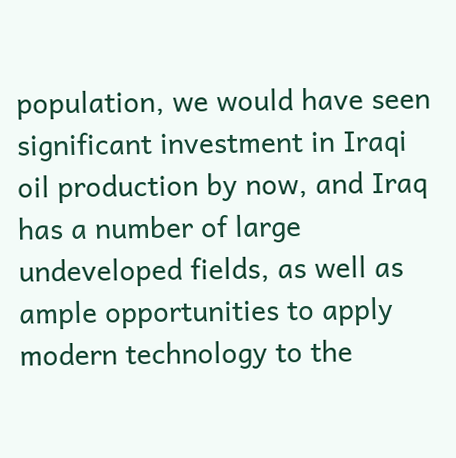population, we would have seen significant investment in Iraqi oil production by now, and Iraq has a number of large undeveloped fields, as well as ample opportunities to apply modern technology to the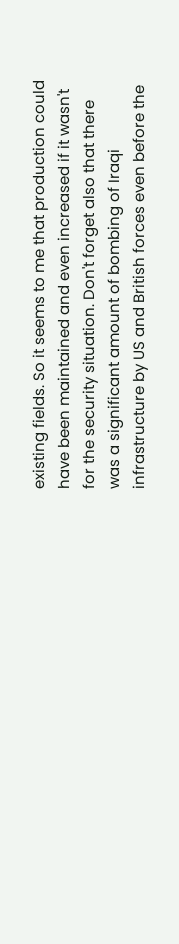existing fields. So it seems to me that production could have been maintained and even increased if it wasn't for the security situation. Don't forget also that there was a significant amount of bombing of Iraqi infrastructure by US and British forces even before the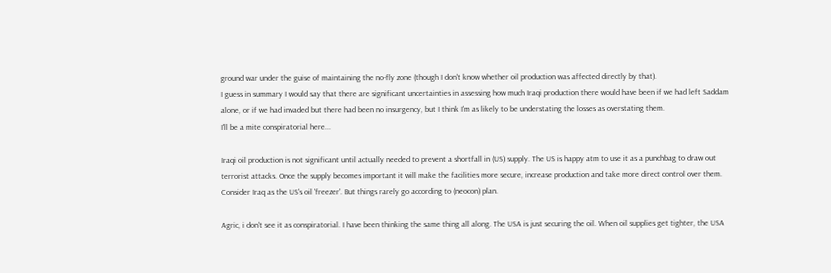ground war under the guise of maintaining the no-fly zone (though I don't know whether oil production was affected directly by that).
I guess in summary I would say that there are significant uncertainties in assessing how much Iraqi production there would have been if we had left Saddam alone, or if we had invaded but there had been no insurgency, but I think I'm as likely to be understating the losses as overstating them.
I'll be a mite conspiratorial here...

Iraqi oil production is not significant until actually needed to prevent a shortfall in (US) supply. The US is happy atm to use it as a punchbag to draw out terrorist attacks. Once the supply becomes important it will make the facilities more secure, increase production and take more direct control over them. Consider Iraq as the US's oil 'freezer'. But things rarely go according to (neocon) plan.

Agric, i don't see it as conspiratorial. I have been thinking the same thing all along. The USA is just securing the oil. When oil supplies get tighter, the USA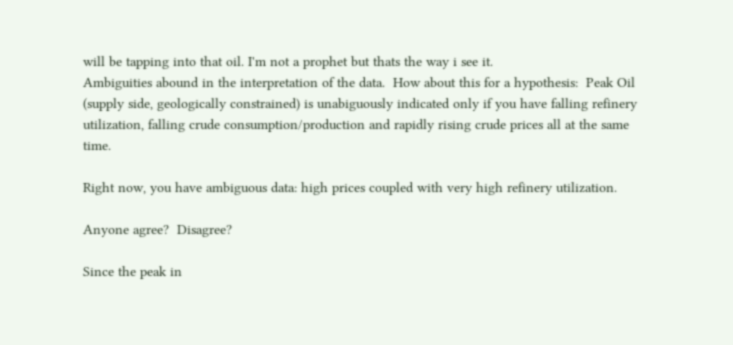will be tapping into that oil. I'm not a prophet but thats the way i see it.
Ambiguities abound in the interpretation of the data.  How about this for a hypothesis:  Peak Oil (supply side, geologically constrained) is unabiguously indicated only if you have falling refinery utilization, falling crude consumption/production and rapidly rising crude prices all at the same time.

Right now, you have ambiguous data: high prices coupled with very high refinery utilization.

Anyone agree?  Disagree?

Since the peak in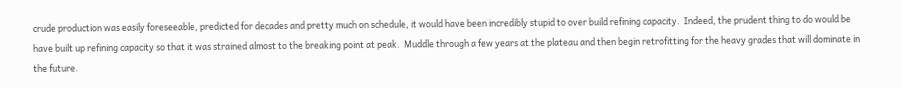crude production was easily foreseeable, predicted for decades and pretty much on schedule, it would have been incredibly stupid to over build refining capacity.  Indeed, the prudent thing to do would be have built up refining capacity so that it was strained almost to the breaking point at peak.  Muddle through a few years at the plateau and then begin retrofitting for the heavy grades that will dominate in the future.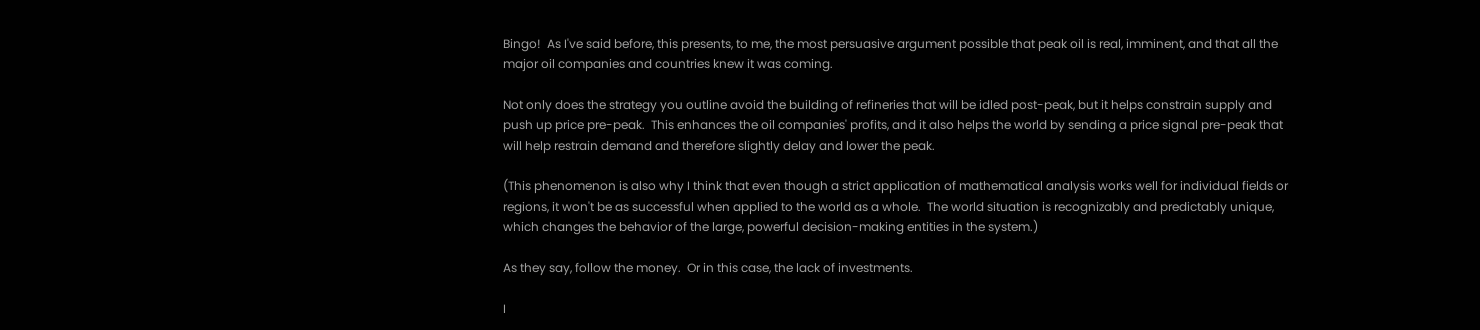Bingo!  As I've said before, this presents, to me, the most persuasive argument possible that peak oil is real, imminent, and that all the major oil companies and countries knew it was coming.

Not only does the strategy you outline avoid the building of refineries that will be idled post-peak, but it helps constrain supply and push up price pre-peak.  This enhances the oil companies' profits, and it also helps the world by sending a price signal pre-peak that will help restrain demand and therefore slightly delay and lower the peak.

(This phenomenon is also why I think that even though a strict application of mathematical analysis works well for individual fields or regions, it won't be as successful when applied to the world as a whole.  The world situation is recognizably and predictably unique, which changes the behavior of the large, powerful decision-making entities in the system.)

As they say, follow the money.  Or in this case, the lack of investments.

I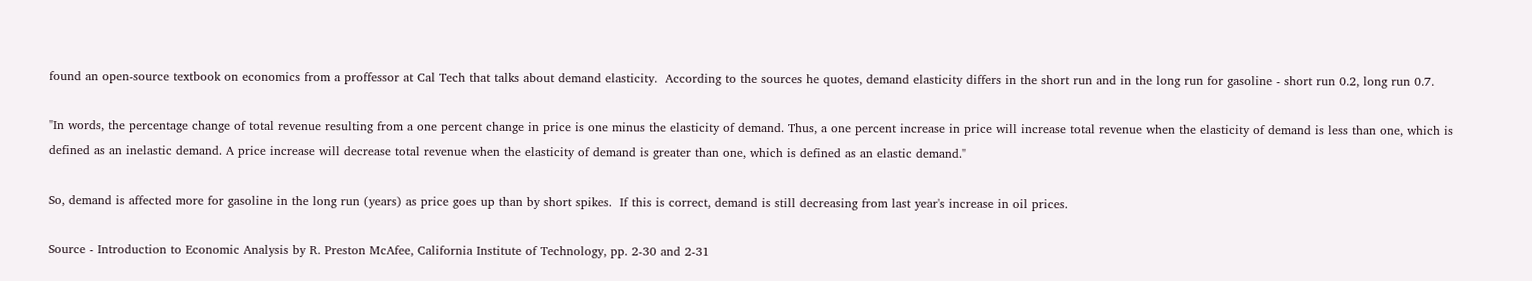found an open-source textbook on economics from a proffessor at Cal Tech that talks about demand elasticity.  According to the sources he quotes, demand elasticity differs in the short run and in the long run for gasoline - short run 0.2, long run 0.7.

"In words, the percentage change of total revenue resulting from a one percent change in price is one minus the elasticity of demand. Thus, a one percent increase in price will increase total revenue when the elasticity of demand is less than one, which is defined as an inelastic demand. A price increase will decrease total revenue when the elasticity of demand is greater than one, which is defined as an elastic demand."

So, demand is affected more for gasoline in the long run (years) as price goes up than by short spikes.  If this is correct, demand is still decreasing from last year's increase in oil prices.

Source - Introduction to Economic Analysis by R. Preston McAfee, California Institute of Technology, pp. 2-30 and 2-31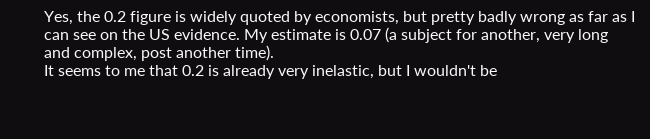Yes, the 0.2 figure is widely quoted by economists, but pretty badly wrong as far as I can see on the US evidence. My estimate is 0.07 (a subject for another, very long and complex, post another time).
It seems to me that 0.2 is already very inelastic, but I wouldn't be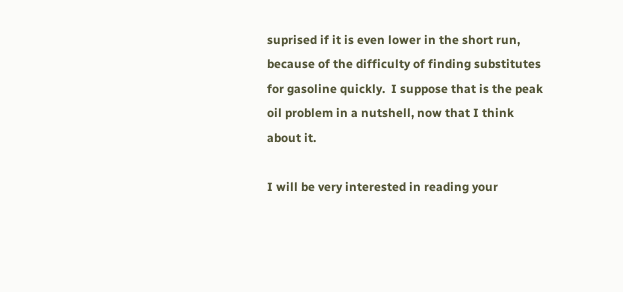suprised if it is even lower in the short run, because of the difficulty of finding substitutes for gasoline quickly.  I suppose that is the peak oil problem in a nutshell, now that I think about it.

I will be very interested in reading your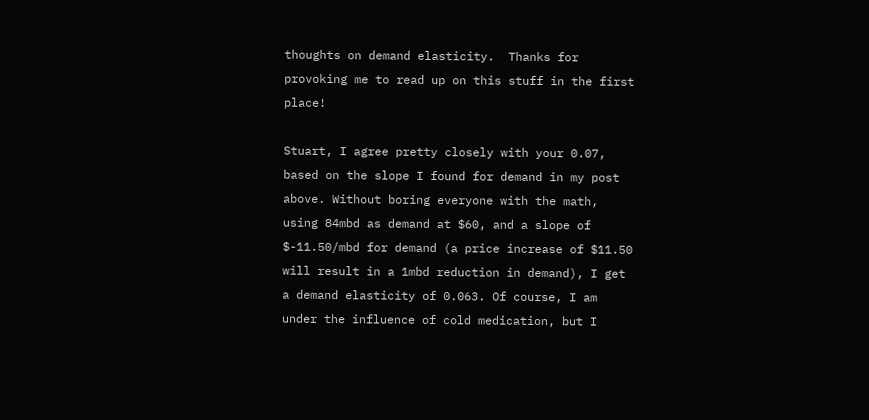thoughts on demand elasticity.  Thanks for provoking me to read up on this stuff in the first place!

Stuart, I agree pretty closely with your 0.07, based on the slope I found for demand in my post above. Without boring everyone with the math, using 84mbd as demand at $60, and a slope of $-11.50/mbd for demand (a price increase of $11.50 will result in a 1mbd reduction in demand), I get a demand elasticity of 0.063. Of course, I am under the influence of cold medication, but I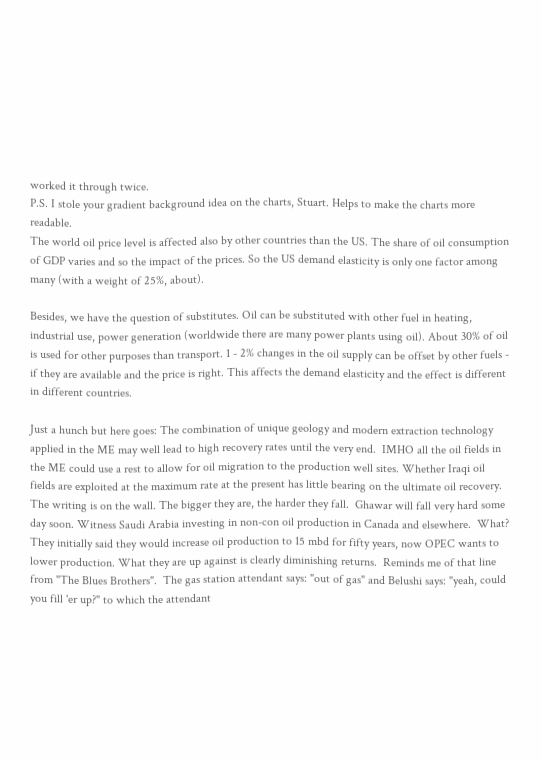worked it through twice.
P.S. I stole your gradient background idea on the charts, Stuart. Helps to make the charts more readable.
The world oil price level is affected also by other countries than the US. The share of oil consumption of GDP varies and so the impact of the prices. So the US demand elasticity is only one factor among many (with a weight of 25%, about).

Besides, we have the question of substitutes. Oil can be substituted with other fuel in heating, industrial use, power generation (worldwide there are many power plants using oil). About 30% of oil is used for other purposes than transport. 1 - 2% changes in the oil supply can be offset by other fuels - if they are available and the price is right. This affects the demand elasticity and the effect is different in different countries.

Just a hunch but here goes: The combination of unique geology and modern extraction technology applied in the ME may well lead to high recovery rates until the very end.  IMHO all the oil fields in the ME could use a rest to allow for oil migration to the production well sites. Whether Iraqi oil fields are exploited at the maximum rate at the present has little bearing on the ultimate oil recovery. The writing is on the wall. The bigger they are, the harder they fall.  Ghawar will fall very hard some day soon. Witness Saudi Arabia investing in non-con oil production in Canada and elsewhere.  What?  They initially said they would increase oil production to 15 mbd for fifty years, now OPEC wants to lower production. What they are up against is clearly diminishing returns.  Reminds me of that line from "The Blues Brothers".  The gas station attendant says: "out of gas" and Belushi says: "yeah, could you fill 'er up?" to which the attendant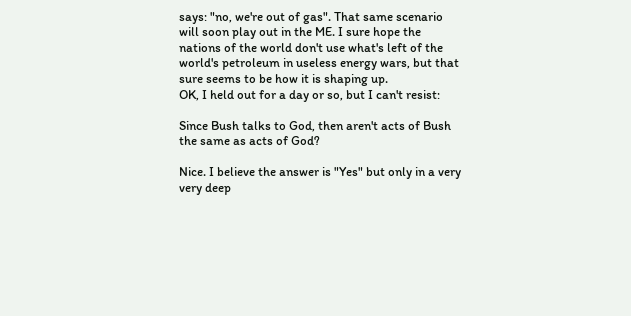says: "no, we're out of gas". That same scenario will soon play out in the ME. I sure hope the nations of the world don't use what's left of the world's petroleum in useless energy wars, but that sure seems to be how it is shaping up.
OK, I held out for a day or so, but I can't resist:

Since Bush talks to God, then aren't acts of Bush the same as acts of God?

Nice. I believe the answer is "Yes" but only in a very very deep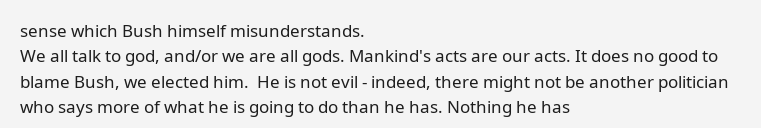sense which Bush himself misunderstands.
We all talk to god, and/or we are all gods. Mankind's acts are our acts. It does no good to blame Bush, we elected him.  He is not evil - indeed, there might not be another politician who says more of what he is going to do than he has. Nothing he has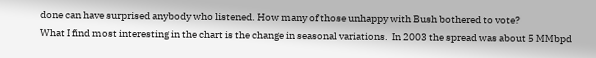done can have surprised anybody who listened. How many of those unhappy with Bush bothered to vote?
What I find most interesting in the chart is the change in seasonal variations.  In 2003 the spread was about 5 MMbpd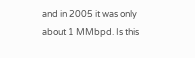and in 2005 it was only about 1 MMbpd. Is this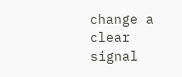change a clear signal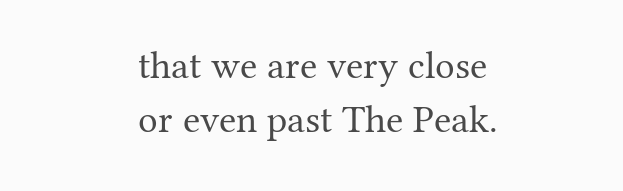that we are very close or even past The Peak.